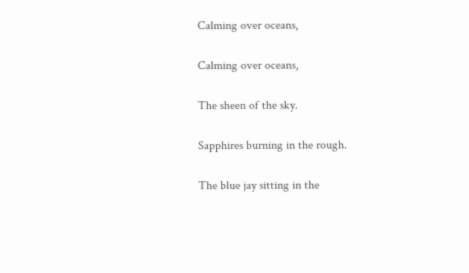Calming over oceans,

Calming over oceans,

The sheen of the sky.

Sapphires burning in the rough.

The blue jay sitting in the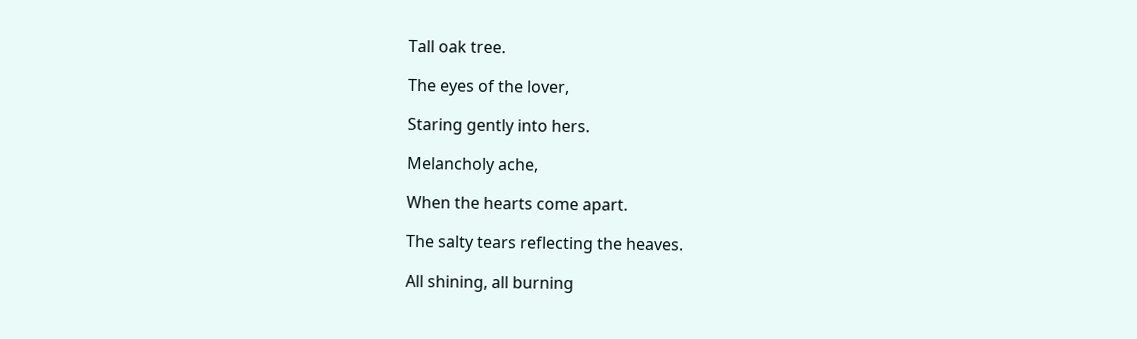Tall oak tree.

The eyes of the lover,

Staring gently into hers.

Melancholy ache,

When the hearts come apart.

The salty tears reflecting the heaves.

All shining, all burning